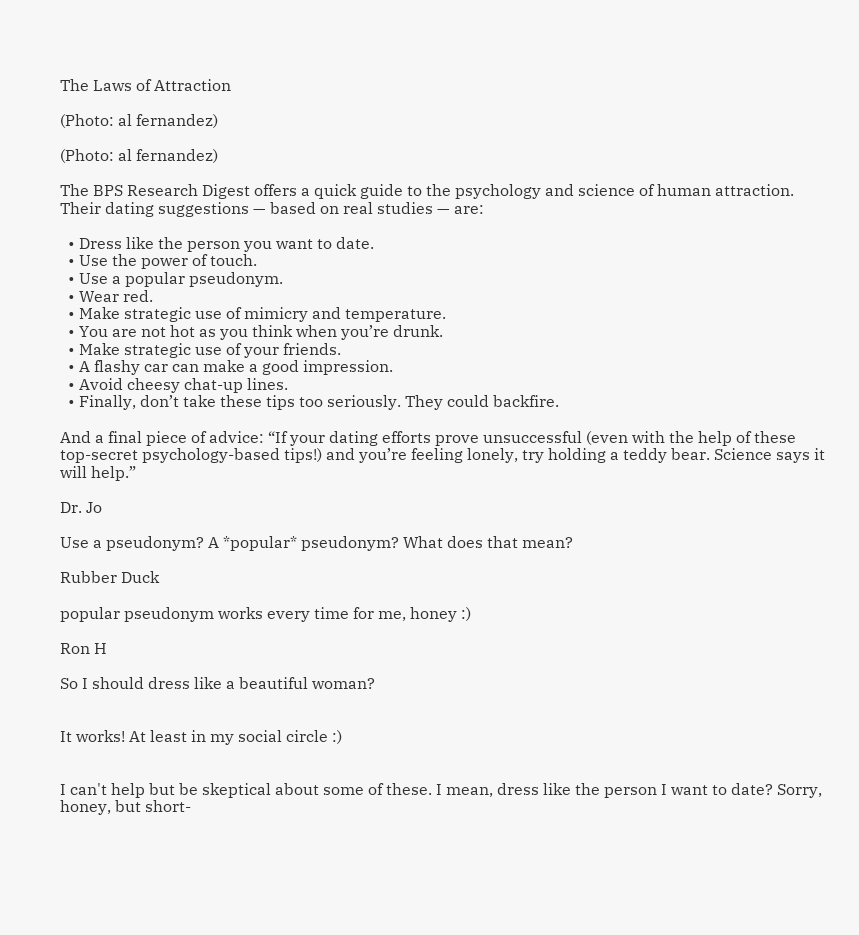The Laws of Attraction

(Photo: al fernandez)

(Photo: al fernandez)

The BPS Research Digest offers a quick guide to the psychology and science of human attraction.  Their dating suggestions — based on real studies — are:

  • Dress like the person you want to date.
  • Use the power of touch.
  • Use a popular pseudonym.
  • Wear red.
  • Make strategic use of mimicry and temperature.
  • You are not hot as you think when you’re drunk.
  • Make strategic use of your friends.
  • A flashy car can make a good impression.
  • Avoid cheesy chat-up lines.
  • Finally, don’t take these tips too seriously. They could backfire.

And a final piece of advice: “If your dating efforts prove unsuccessful (even with the help of these top-secret psychology-based tips!) and you’re feeling lonely, try holding a teddy bear. Science says it will help.”

Dr. Jo

Use a pseudonym? A *popular* pseudonym? What does that mean?

Rubber Duck

popular pseudonym works every time for me, honey :)

Ron H

So I should dress like a beautiful woman?


It works! At least in my social circle :)


I can't help but be skeptical about some of these. I mean, dress like the person I want to date? Sorry, honey, but short-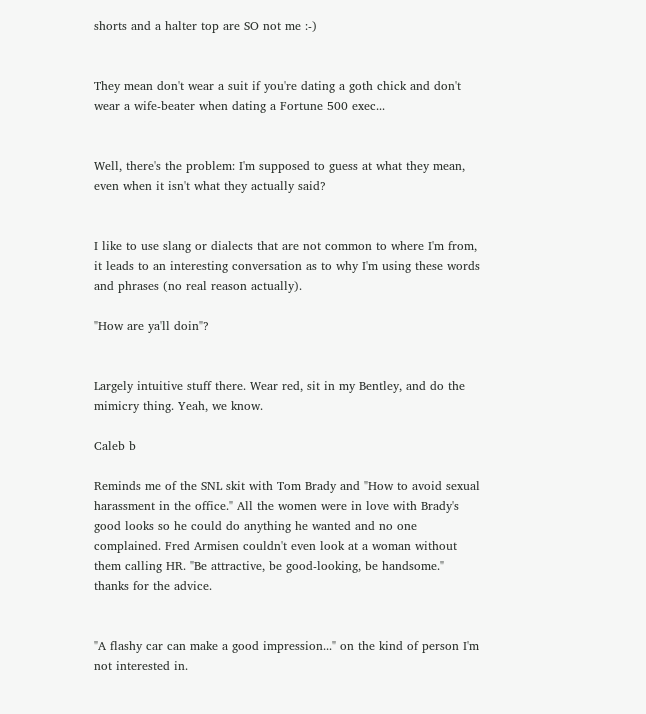shorts and a halter top are SO not me :-)


They mean don't wear a suit if you're dating a goth chick and don't wear a wife-beater when dating a Fortune 500 exec...


Well, there's the problem: I'm supposed to guess at what they mean, even when it isn't what they actually said?


I like to use slang or dialects that are not common to where I'm from, it leads to an interesting conversation as to why I'm using these words and phrases (no real reason actually).

"How are ya'll doin"?


Largely intuitive stuff there. Wear red, sit in my Bentley, and do the mimicry thing. Yeah, we know.

Caleb b

Reminds me of the SNL skit with Tom Brady and "How to avoid sexual harassment in the office." All the women were in love with Brady's good looks so he could do anything he wanted and no one complained. Fred Armisen couldn't even look at a woman without them calling HR. "Be attractive, be good-looking, be handsome." thanks for the advice.


"A flashy car can make a good impression..." on the kind of person I'm not interested in.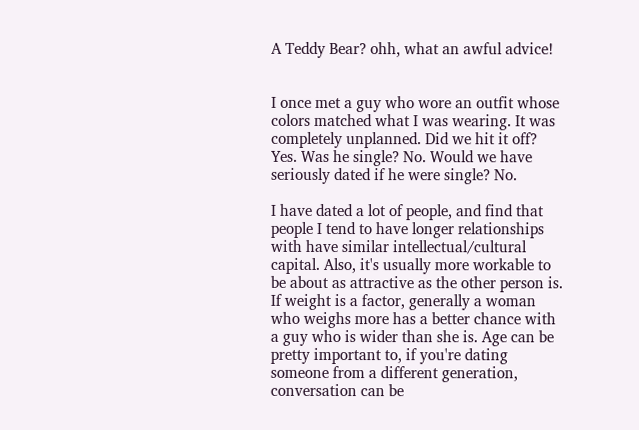A Teddy Bear? ohh, what an awful advice!


I once met a guy who wore an outfit whose colors matched what I was wearing. It was completely unplanned. Did we hit it off? Yes. Was he single? No. Would we have seriously dated if he were single? No.

I have dated a lot of people, and find that people I tend to have longer relationships with have similar intellectual/cultural capital. Also, it's usually more workable to be about as attractive as the other person is. If weight is a factor, generally a woman who weighs more has a better chance with a guy who is wider than she is. Age can be pretty important to, if you're dating someone from a different generation, conversation can be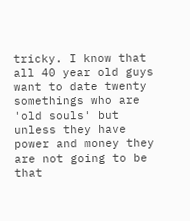tricky. I know that all 40 year old guys want to date twenty somethings who are 'old souls' but unless they have power and money they are not going to be that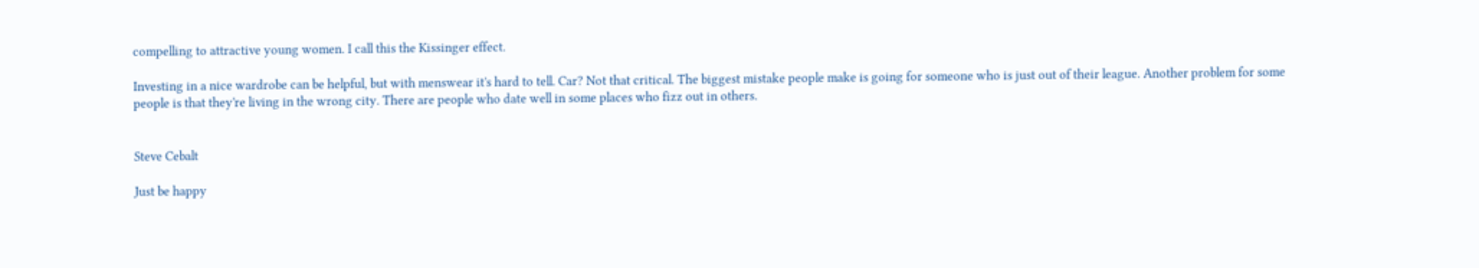compelling to attractive young women. I call this the Kissinger effect.

Investing in a nice wardrobe can be helpful, but with menswear it's hard to tell. Car? Not that critical. The biggest mistake people make is going for someone who is just out of their league. Another problem for some people is that they're living in the wrong city. There are people who date well in some places who fizz out in others.


Steve Cebalt

Just be happy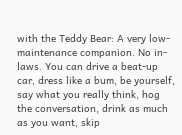with the Teddy Bear: A very low-maintenance companion. No in-laws. You can drive a beat-up car, dress like a bum, be yourself, say what you really think, hog the conversation, drink as much as you want, skip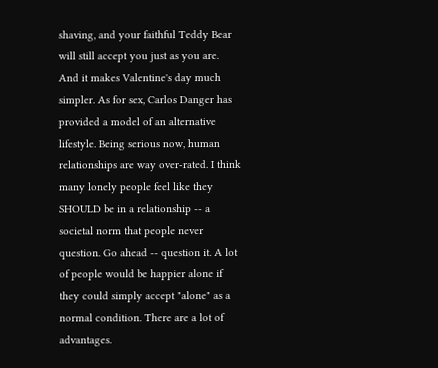shaving, and your faithful Teddy Bear will still accept you just as you are. And it makes Valentine's day much simpler. As for sex, Carlos Danger has provided a model of an alternative lifestyle. Being serious now, human relationships are way over-rated. I think many lonely people feel like they SHOULD be in a relationship -- a societal norm that people never question. Go ahead -- question it. A lot of people would be happier alone if they could simply accept "alone" as a normal condition. There are a lot of advantages.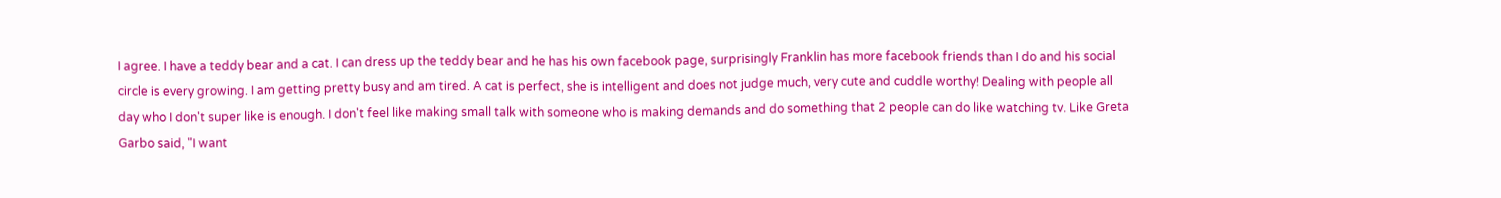I agree. I have a teddy bear and a cat. I can dress up the teddy bear and he has his own facebook page, surprisingly Franklin has more facebook friends than I do and his social circle is every growing. I am getting pretty busy and am tired. A cat is perfect, she is intelligent and does not judge much, very cute and cuddle worthy! Dealing with people all day who I don't super like is enough. I don't feel like making small talk with someone who is making demands and do something that 2 people can do like watching tv. Like Greta Garbo said, "I want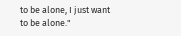to be alone, I just want to be alone."